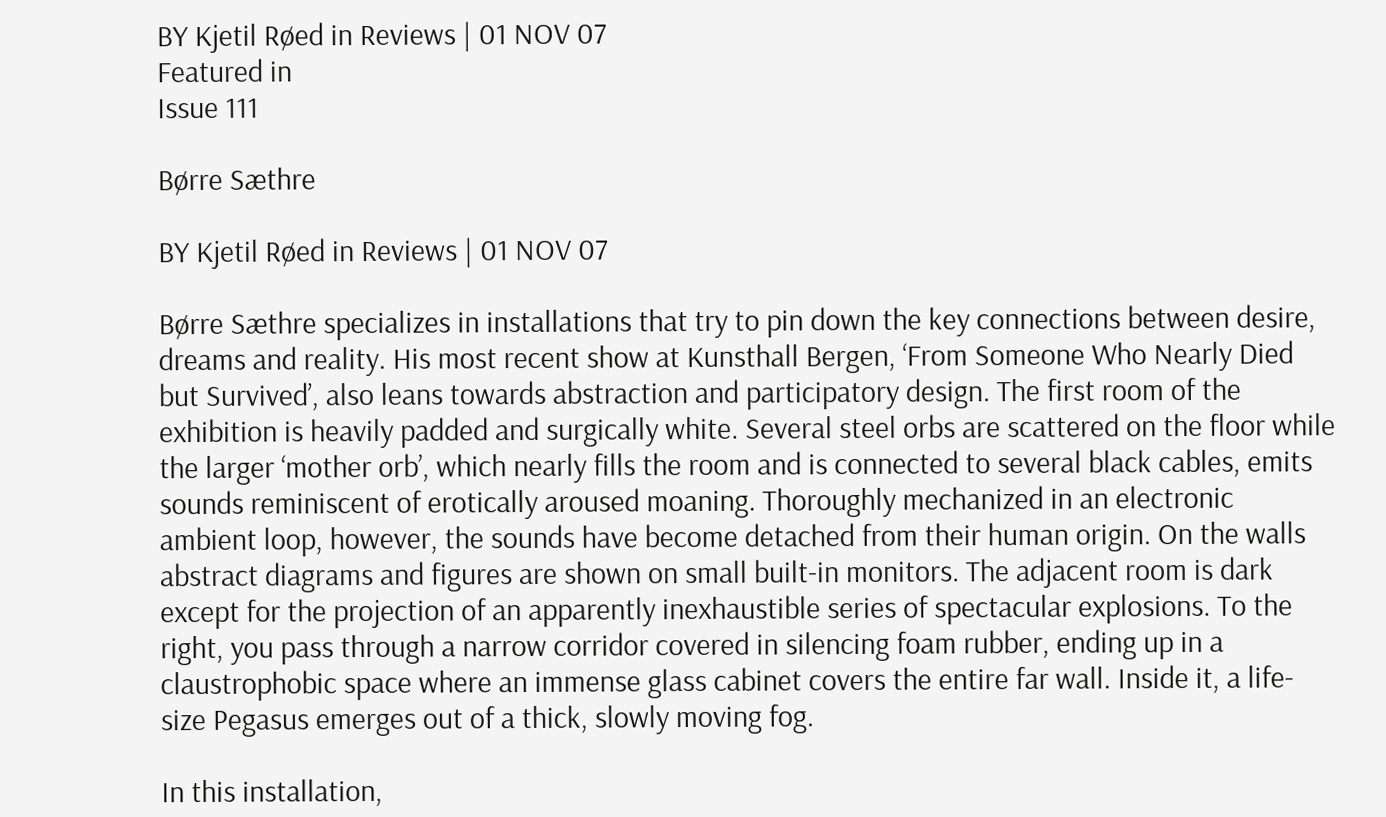BY Kjetil Røed in Reviews | 01 NOV 07
Featured in
Issue 111

Børre Sæthre

BY Kjetil Røed in Reviews | 01 NOV 07

Børre Sæthre specializes in installations that try to pin down the key connections between desire, dreams and reality. His most recent show at Kunsthall Bergen, ‘From Someone Who Nearly Died but Survived’, also leans towards abstraction and participatory design. The first room of the exhibition is heavily padded and surgically white. Several steel orbs are scattered on the floor while the larger ‘mother orb’, which nearly fills the room and is connected to several black cables, emits sounds reminiscent of erotically aroused moaning. Thoroughly mechanized in an electronic ambient loop, however, the sounds have become detached from their human origin. On the walls abstract diagrams and figures are shown on small built-in monitors. The adjacent room is dark except for the projection of an apparently inexhaustible series of spectacular explosions. To the right, you pass through a narrow corridor covered in silencing foam rubber, ending up in a claustrophobic space where an immense glass cabinet covers the entire far wall. Inside it, a life-size Pegasus emerges out of a thick, slowly moving fog.

In this installation,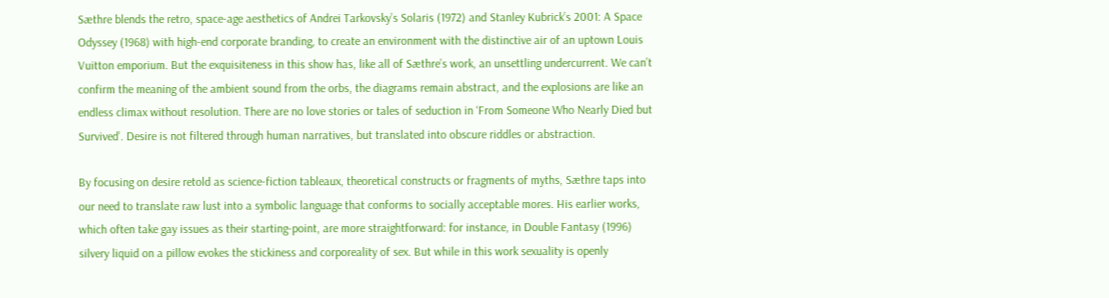Sæthre blends the retro, space-age aesthetics of Andrei Tarkovsky’s Solaris (1972) and Stanley Kubrick’s 2001: A Space Odyssey (1968) with high-end corporate branding, to create an environment with the distinctive air of an uptown Louis Vuitton emporium. But the exquisiteness in this show has, like all of Sæthre’s work, an unsettling undercurrent. We can’t confirm the meaning of the ambient sound from the orbs, the diagrams remain abstract, and the explosions are like an endless climax without resolution. There are no love stories or tales of seduction in ‘From Someone Who Nearly Died but Survived’. Desire is not filtered through human narratives, but translated into obscure riddles or abstraction.

By focusing on desire retold as science-fiction tableaux, theoretical constructs or fragments of myths, Sæthre taps into our need to translate raw lust into a symbolic language that conforms to socially acceptable mores. His earlier works, which often take gay issues as their starting-point, are more straightforward: for instance, in Double Fantasy (1996) silvery liquid on a pillow evokes the stickiness and corporeality of sex. But while in this work sexuality is openly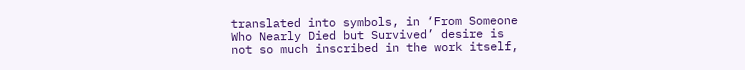translated into symbols, in ‘From Someone Who Nearly Died but Survived’ desire is not so much inscribed in the work itself,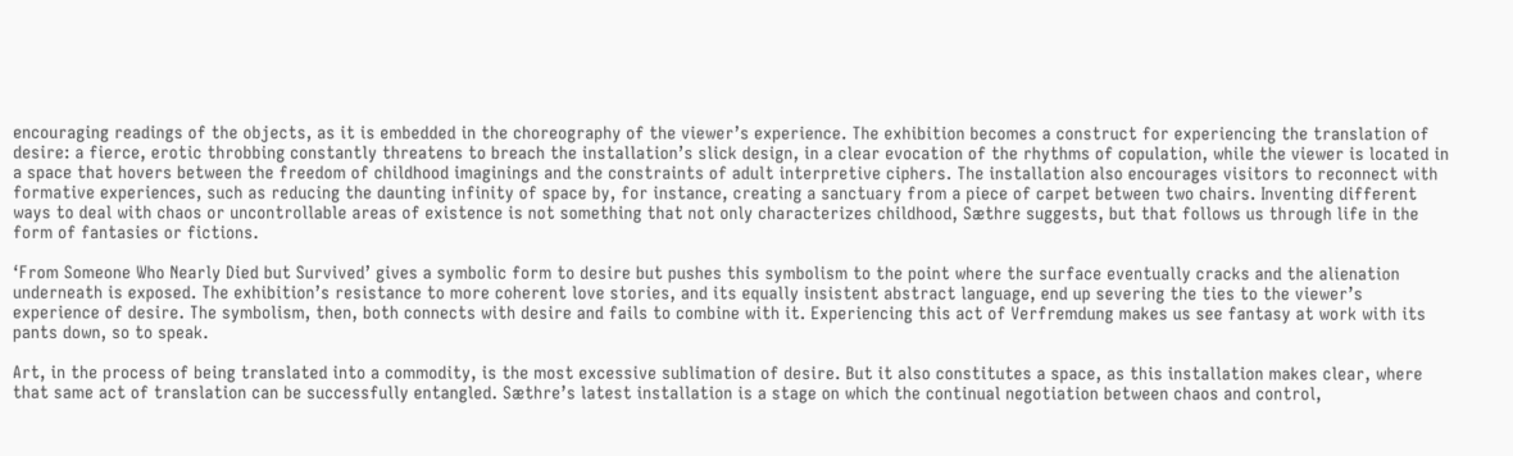encouraging readings of the objects, as it is embedded in the choreography of the viewer’s experience. The exhibition becomes a construct for experiencing the translation of desire: a fierce, erotic throbbing constantly threatens to breach the installation’s slick design, in a clear evocation of the rhythms of copulation, while the viewer is located in a space that hovers between the freedom of childhood imaginings and the constraints of adult interpretive ciphers. The installation also encourages visitors to reconnect with formative experiences, such as reducing the daunting infinity of space by, for instance, creating a sanctuary from a piece of carpet between two chairs. Inventing different ways to deal with chaos or uncontrollable areas of existence is not something that not only characterizes childhood, Sæthre suggests, but that follows us through life in the form of fantasies or fictions.

‘From Someone Who Nearly Died but Survived’ gives a symbolic form to desire but pushes this symbolism to the point where the surface eventually cracks and the alienation underneath is exposed. The exhibition’s resistance to more coherent love stories, and its equally insistent abstract language, end up severing the ties to the viewer’s experience of desire. The symbolism, then, both connects with desire and fails to combine with it. Experiencing this act of Verfremdung makes us see fantasy at work with its pants down, so to speak.

Art, in the process of being translated into a commodity, is the most excessive sublimation of desire. But it also constitutes a space, as this installation makes clear, where that same act of translation can be successfully entangled. Sæthre’s latest installation is a stage on which the continual negotiation between chaos and control,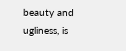beauty and ugliness, is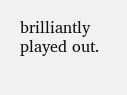brilliantly played out.